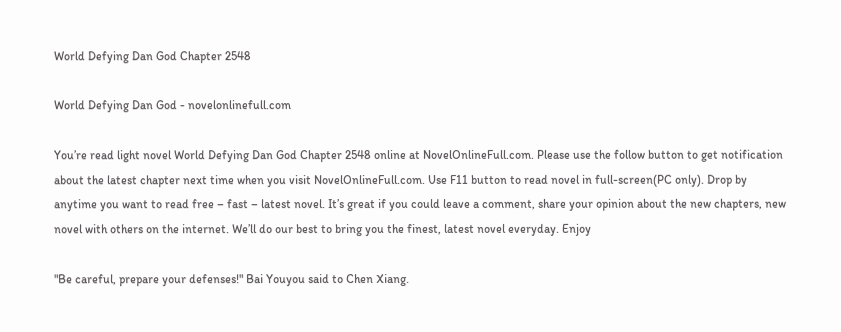World Defying Dan God Chapter 2548

World Defying Dan God - novelonlinefull.com

You’re read light novel World Defying Dan God Chapter 2548 online at NovelOnlineFull.com. Please use the follow button to get notification about the latest chapter next time when you visit NovelOnlineFull.com. Use F11 button to read novel in full-screen(PC only). Drop by anytime you want to read free – fast – latest novel. It’s great if you could leave a comment, share your opinion about the new chapters, new novel with others on the internet. We’ll do our best to bring you the finest, latest novel everyday. Enjoy

"Be careful, prepare your defenses!" Bai Youyou said to Chen Xiang.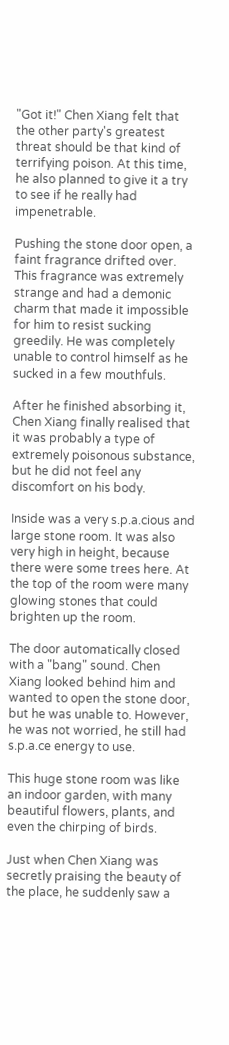"Got it!" Chen Xiang felt that the other party's greatest threat should be that kind of terrifying poison. At this time, he also planned to give it a try to see if he really had impenetrable.

Pushing the stone door open, a faint fragrance drifted over. This fragrance was extremely strange and had a demonic charm that made it impossible for him to resist sucking greedily. He was completely unable to control himself as he sucked in a few mouthfuls.

After he finished absorbing it, Chen Xiang finally realised that it was probably a type of extremely poisonous substance, but he did not feel any discomfort on his body.

Inside was a very s.p.a.cious and large stone room. It was also very high in height, because there were some trees here. At the top of the room were many glowing stones that could brighten up the room.

The door automatically closed with a "bang" sound. Chen Xiang looked behind him and wanted to open the stone door, but he was unable to. However, he was not worried, he still had s.p.a.ce energy to use.

This huge stone room was like an indoor garden, with many beautiful flowers, plants, and even the chirping of birds.

Just when Chen Xiang was secretly praising the beauty of the place, he suddenly saw a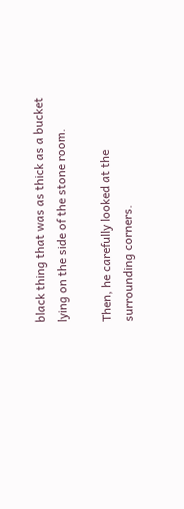black thing that was as thick as a bucket lying on the side of the stone room.

Then, he carefully looked at the surrounding corners.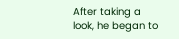After taking a look, he began to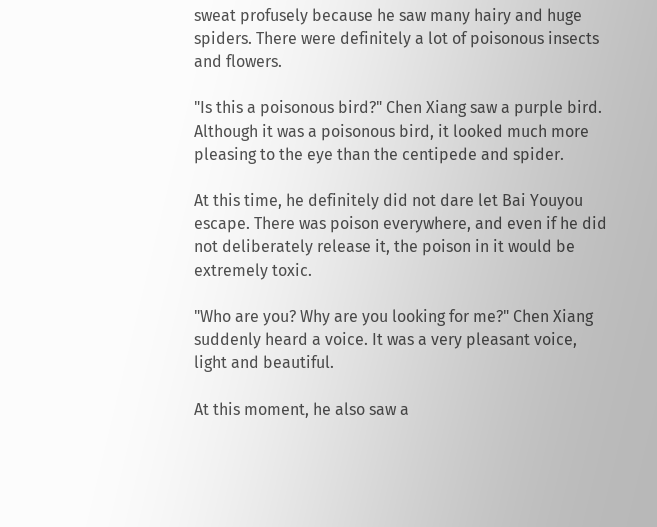sweat profusely because he saw many hairy and huge spiders. There were definitely a lot of poisonous insects and flowers.

"Is this a poisonous bird?" Chen Xiang saw a purple bird. Although it was a poisonous bird, it looked much more pleasing to the eye than the centipede and spider.

At this time, he definitely did not dare let Bai Youyou escape. There was poison everywhere, and even if he did not deliberately release it, the poison in it would be extremely toxic.

"Who are you? Why are you looking for me?" Chen Xiang suddenly heard a voice. It was a very pleasant voice, light and beautiful.

At this moment, he also saw a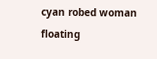cyan robed woman floating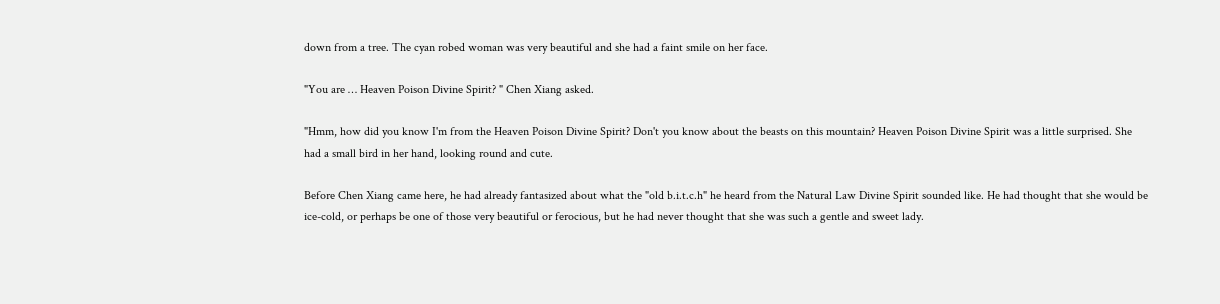down from a tree. The cyan robed woman was very beautiful and she had a faint smile on her face.

"You are … Heaven Poison Divine Spirit? " Chen Xiang asked.

"Hmm, how did you know I'm from the Heaven Poison Divine Spirit? Don't you know about the beasts on this mountain? Heaven Poison Divine Spirit was a little surprised. She had a small bird in her hand, looking round and cute.

Before Chen Xiang came here, he had already fantasized about what the "old b.i.t.c.h" he heard from the Natural Law Divine Spirit sounded like. He had thought that she would be ice-cold, or perhaps be one of those very beautiful or ferocious, but he had never thought that she was such a gentle and sweet lady.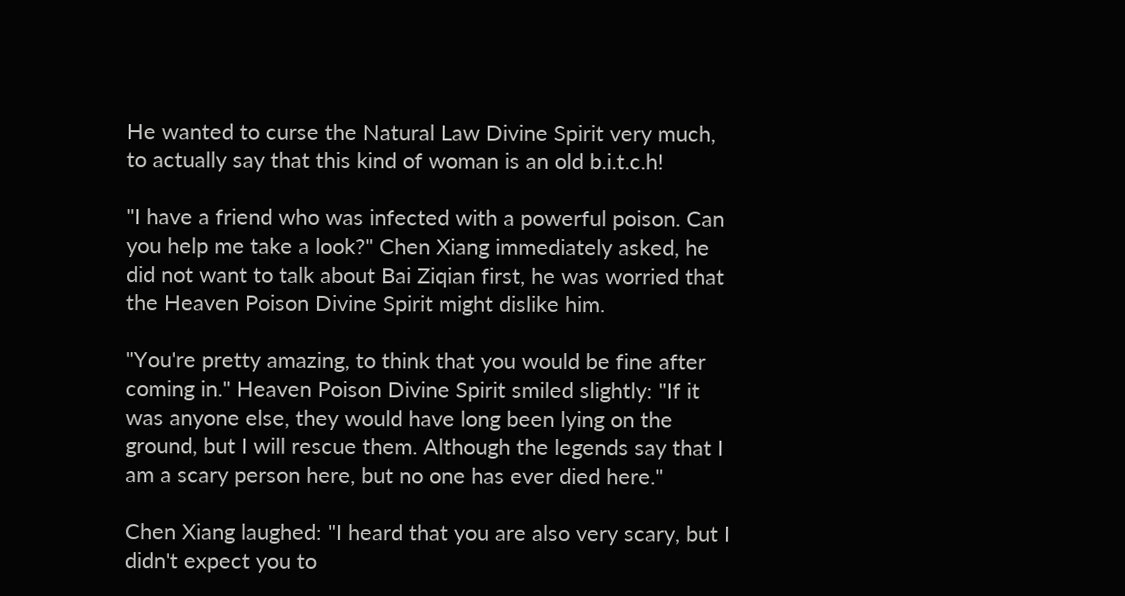He wanted to curse the Natural Law Divine Spirit very much, to actually say that this kind of woman is an old b.i.t.c.h!

"I have a friend who was infected with a powerful poison. Can you help me take a look?" Chen Xiang immediately asked, he did not want to talk about Bai Ziqian first, he was worried that the Heaven Poison Divine Spirit might dislike him.

"You're pretty amazing, to think that you would be fine after coming in." Heaven Poison Divine Spirit smiled slightly: "If it was anyone else, they would have long been lying on the ground, but I will rescue them. Although the legends say that I am a scary person here, but no one has ever died here."

Chen Xiang laughed: "I heard that you are also very scary, but I didn't expect you to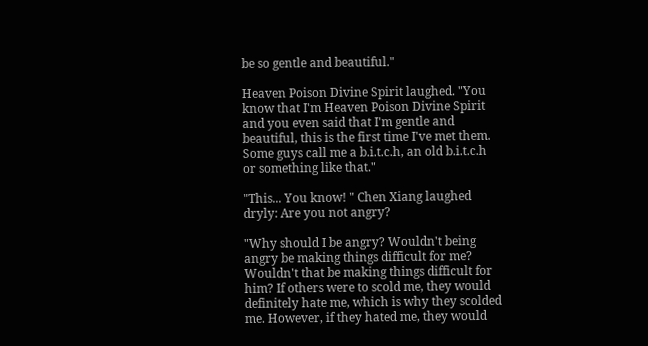be so gentle and beautiful."

Heaven Poison Divine Spirit laughed. "You know that I'm Heaven Poison Divine Spirit and you even said that I'm gentle and beautiful, this is the first time I've met them. Some guys call me a b.i.t.c.h, an old b.i.t.c.h or something like that."

"This... You know! " Chen Xiang laughed dryly: Are you not angry?

"Why should I be angry? Wouldn't being angry be making things difficult for me? Wouldn't that be making things difficult for him? If others were to scold me, they would definitely hate me, which is why they scolded me. However, if they hated me, they would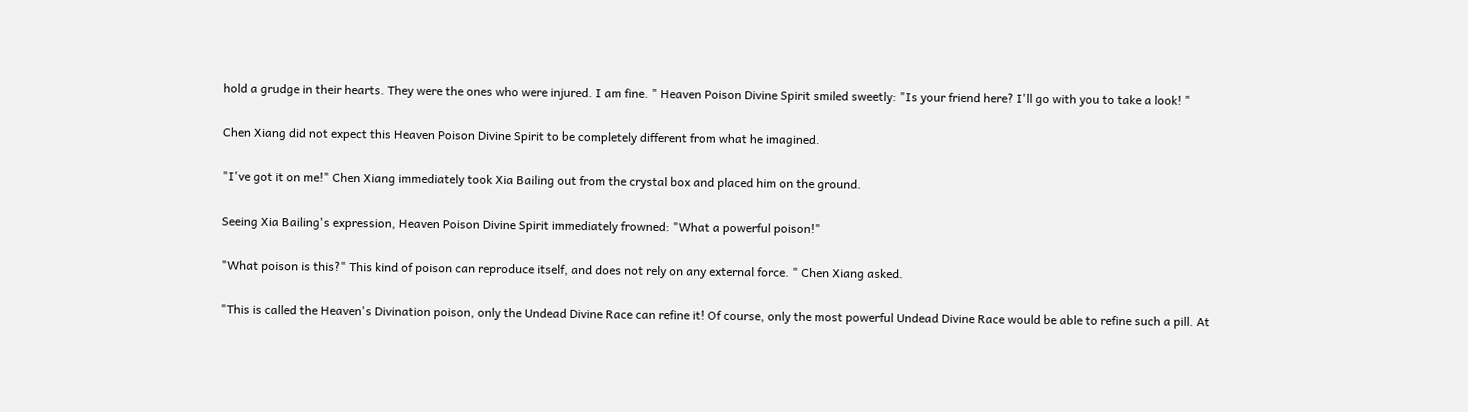hold a grudge in their hearts. They were the ones who were injured. I am fine. " Heaven Poison Divine Spirit smiled sweetly: "Is your friend here? I'll go with you to take a look! "

Chen Xiang did not expect this Heaven Poison Divine Spirit to be completely different from what he imagined.

"I've got it on me!" Chen Xiang immediately took Xia Bailing out from the crystal box and placed him on the ground.

Seeing Xia Bailing's expression, Heaven Poison Divine Spirit immediately frowned: "What a powerful poison!"

"What poison is this?" This kind of poison can reproduce itself, and does not rely on any external force. " Chen Xiang asked.

"This is called the Heaven's Divination poison, only the Undead Divine Race can refine it! Of course, only the most powerful Undead Divine Race would be able to refine such a pill. At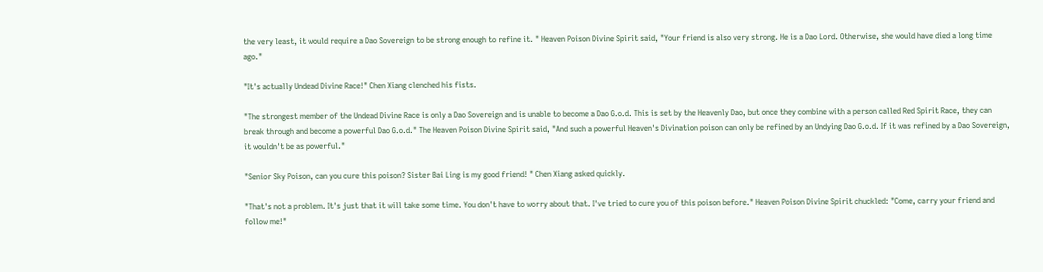the very least, it would require a Dao Sovereign to be strong enough to refine it. " Heaven Poison Divine Spirit said, "Your friend is also very strong. He is a Dao Lord. Otherwise, she would have died a long time ago."

"It's actually Undead Divine Race!" Chen Xiang clenched his fists.

"The strongest member of the Undead Divine Race is only a Dao Sovereign and is unable to become a Dao G.o.d. This is set by the Heavenly Dao, but once they combine with a person called Red Spirit Race, they can break through and become a powerful Dao G.o.d." The Heaven Poison Divine Spirit said, "And such a powerful Heaven's Divination poison can only be refined by an Undying Dao G.o.d. If it was refined by a Dao Sovereign, it wouldn't be as powerful."

"Senior Sky Poison, can you cure this poison? Sister Bai Ling is my good friend! " Chen Xiang asked quickly.

"That's not a problem. It's just that it will take some time. You don't have to worry about that. I've tried to cure you of this poison before." Heaven Poison Divine Spirit chuckled: "Come, carry your friend and follow me!"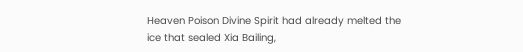Heaven Poison Divine Spirit had already melted the ice that sealed Xia Bailing,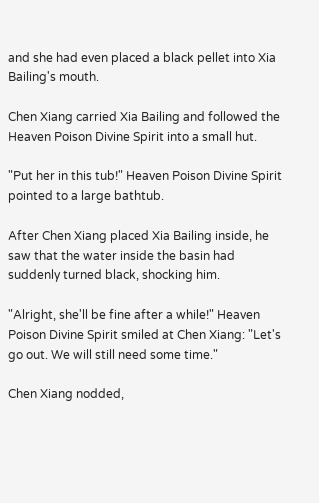and she had even placed a black pellet into Xia Bailing's mouth.

Chen Xiang carried Xia Bailing and followed the Heaven Poison Divine Spirit into a small hut.

"Put her in this tub!" Heaven Poison Divine Spirit pointed to a large bathtub.

After Chen Xiang placed Xia Bailing inside, he saw that the water inside the basin had suddenly turned black, shocking him.

"Alright, she'll be fine after a while!" Heaven Poison Divine Spirit smiled at Chen Xiang: "Let's go out. We will still need some time."

Chen Xiang nodded,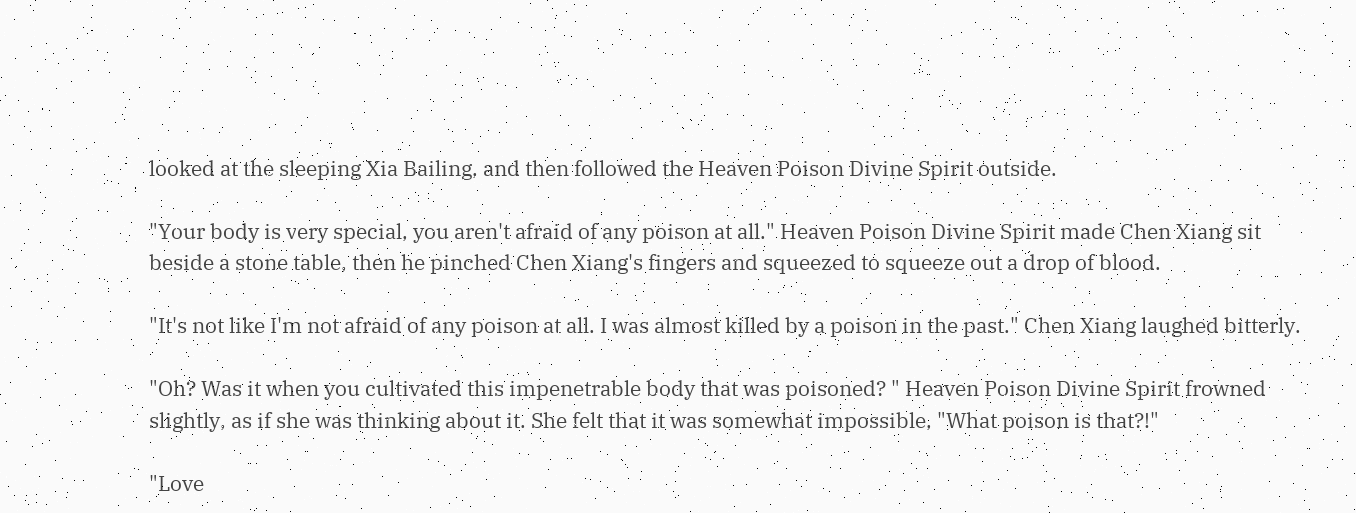looked at the sleeping Xia Bailing, and then followed the Heaven Poison Divine Spirit outside.

"Your body is very special, you aren't afraid of any poison at all." Heaven Poison Divine Spirit made Chen Xiang sit beside a stone table, then he pinched Chen Xiang's fingers and squeezed to squeeze out a drop of blood.

"It's not like I'm not afraid of any poison at all. I was almost killed by a poison in the past." Chen Xiang laughed bitterly.

"Oh? Was it when you cultivated this impenetrable body that was poisoned? " Heaven Poison Divine Spirit frowned slightly, as if she was thinking about it. She felt that it was somewhat impossible, "What poison is that?!"

"Love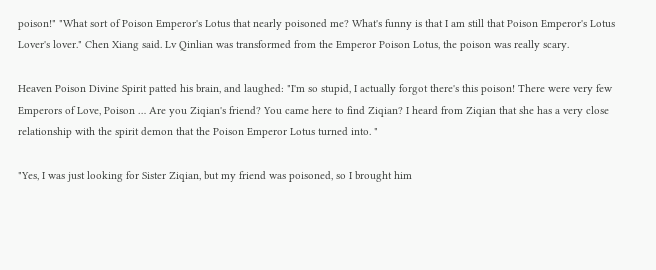poison!" "What sort of Poison Emperor's Lotus that nearly poisoned me? What's funny is that I am still that Poison Emperor's Lotus Lover's lover." Chen Xiang said. Lv Qinlian was transformed from the Emperor Poison Lotus, the poison was really scary.

Heaven Poison Divine Spirit patted his brain, and laughed: "I'm so stupid, I actually forgot there's this poison! There were very few Emperors of Love, Poison … Are you Ziqian's friend? You came here to find Ziqian? I heard from Ziqian that she has a very close relationship with the spirit demon that the Poison Emperor Lotus turned into. "

"Yes, I was just looking for Sister Ziqian, but my friend was poisoned, so I brought him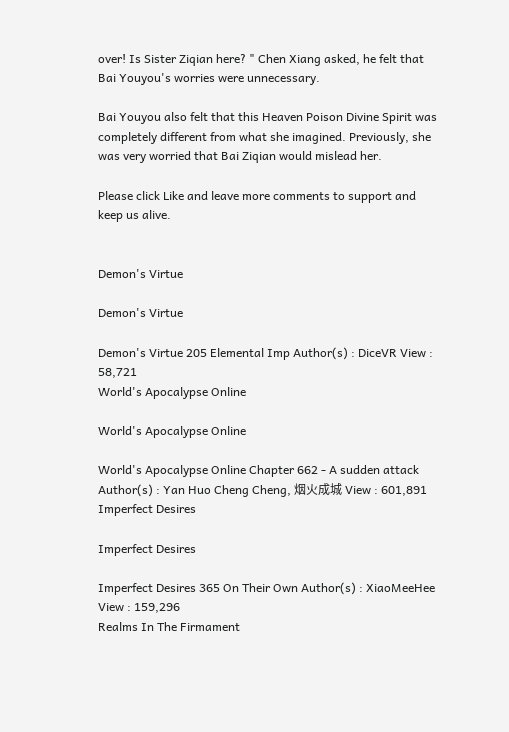over! Is Sister Ziqian here? " Chen Xiang asked, he felt that Bai Youyou's worries were unnecessary.

Bai Youyou also felt that this Heaven Poison Divine Spirit was completely different from what she imagined. Previously, she was very worried that Bai Ziqian would mislead her.

Please click Like and leave more comments to support and keep us alive.


Demon's Virtue

Demon's Virtue

Demon's Virtue 205 Elemental Imp Author(s) : DiceVR View : 58,721
World's Apocalypse Online

World's Apocalypse Online

World's Apocalypse Online Chapter 662 - A sudden attack Author(s) : Yan Huo Cheng Cheng, 烟火成城 View : 601,891
Imperfect Desires

Imperfect Desires

Imperfect Desires 365 On Their Own Author(s) : XiaoMeeHee View : 159,296
Realms In The Firmament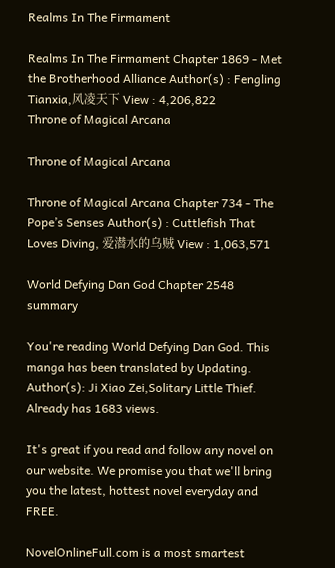Realms In The Firmament

Realms In The Firmament Chapter 1869 - Met the Brotherhood Alliance Author(s) : Fengling Tianxia,风凌天下 View : 4,206,822
Throne of Magical Arcana

Throne of Magical Arcana

Throne of Magical Arcana Chapter 734 - The Pope’s Senses Author(s) : Cuttlefish That Loves Diving, 爱潜水的乌贼 View : 1,063,571

World Defying Dan God Chapter 2548 summary

You're reading World Defying Dan God. This manga has been translated by Updating. Author(s): Ji Xiao Zei,Solitary Little Thief. Already has 1683 views.

It's great if you read and follow any novel on our website. We promise you that we'll bring you the latest, hottest novel everyday and FREE.

NovelOnlineFull.com is a most smartest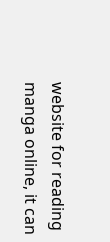website for reading manga online, it can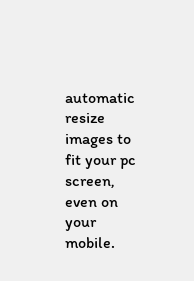automatic resize images to fit your pc screen, even on your mobile.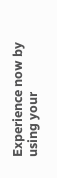Experience now by using your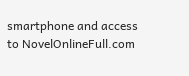smartphone and access to NovelOnlineFull.com